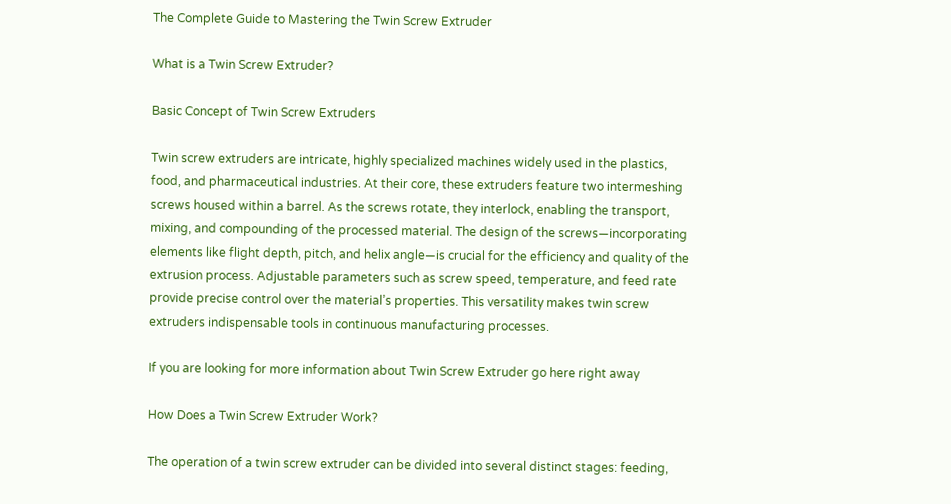The Complete Guide to Mastering the Twin Screw Extruder

What is a Twin Screw Extruder?

Basic Concept of Twin Screw Extruders

Twin screw extruders are intricate, highly specialized machines widely used in the plastics, food, and pharmaceutical industries. At their core, these extruders feature two intermeshing screws housed within a barrel. As the screws rotate, they interlock, enabling the transport, mixing, and compounding of the processed material. The design of the screws—incorporating elements like flight depth, pitch, and helix angle—is crucial for the efficiency and quality of the extrusion process. Adjustable parameters such as screw speed, temperature, and feed rate provide precise control over the material’s properties. This versatility makes twin screw extruders indispensable tools in continuous manufacturing processes.

If you are looking for more information about Twin Screw Extruder go here right away

How Does a Twin Screw Extruder Work?

The operation of a twin screw extruder can be divided into several distinct stages: feeding,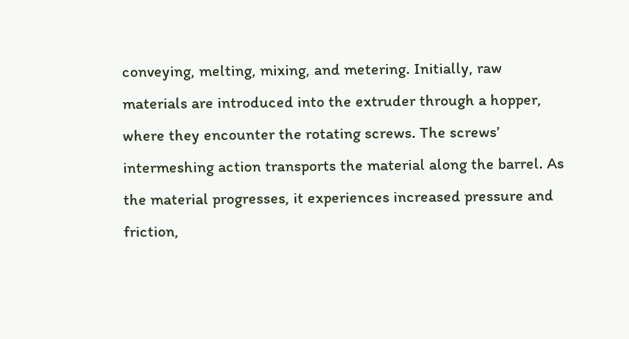conveying, melting, mixing, and metering. Initially, raw materials are introduced into the extruder through a hopper, where they encounter the rotating screws. The screws’ intermeshing action transports the material along the barrel. As the material progresses, it experiences increased pressure and friction,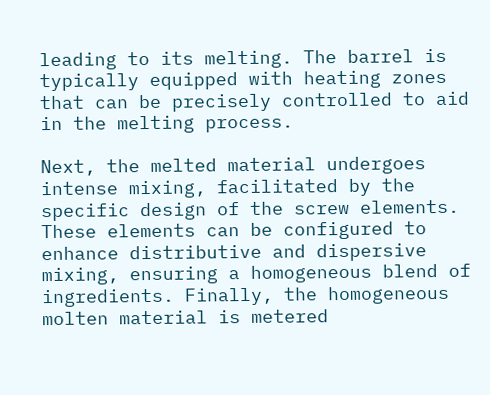leading to its melting. The barrel is typically equipped with heating zones that can be precisely controlled to aid in the melting process.

Next, the melted material undergoes intense mixing, facilitated by the specific design of the screw elements. These elements can be configured to enhance distributive and dispersive mixing, ensuring a homogeneous blend of ingredients. Finally, the homogeneous molten material is metered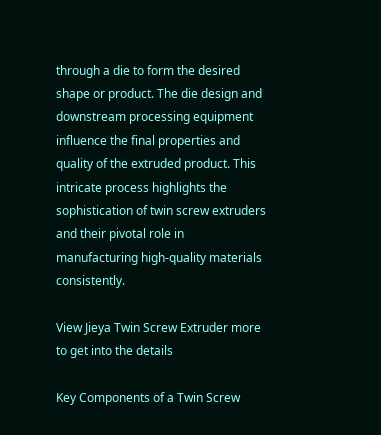through a die to form the desired shape or product. The die design and downstream processing equipment influence the final properties and quality of the extruded product. This intricate process highlights the sophistication of twin screw extruders and their pivotal role in manufacturing high-quality materials consistently.

View Jieya Twin Screw Extruder more to get into the details

Key Components of a Twin Screw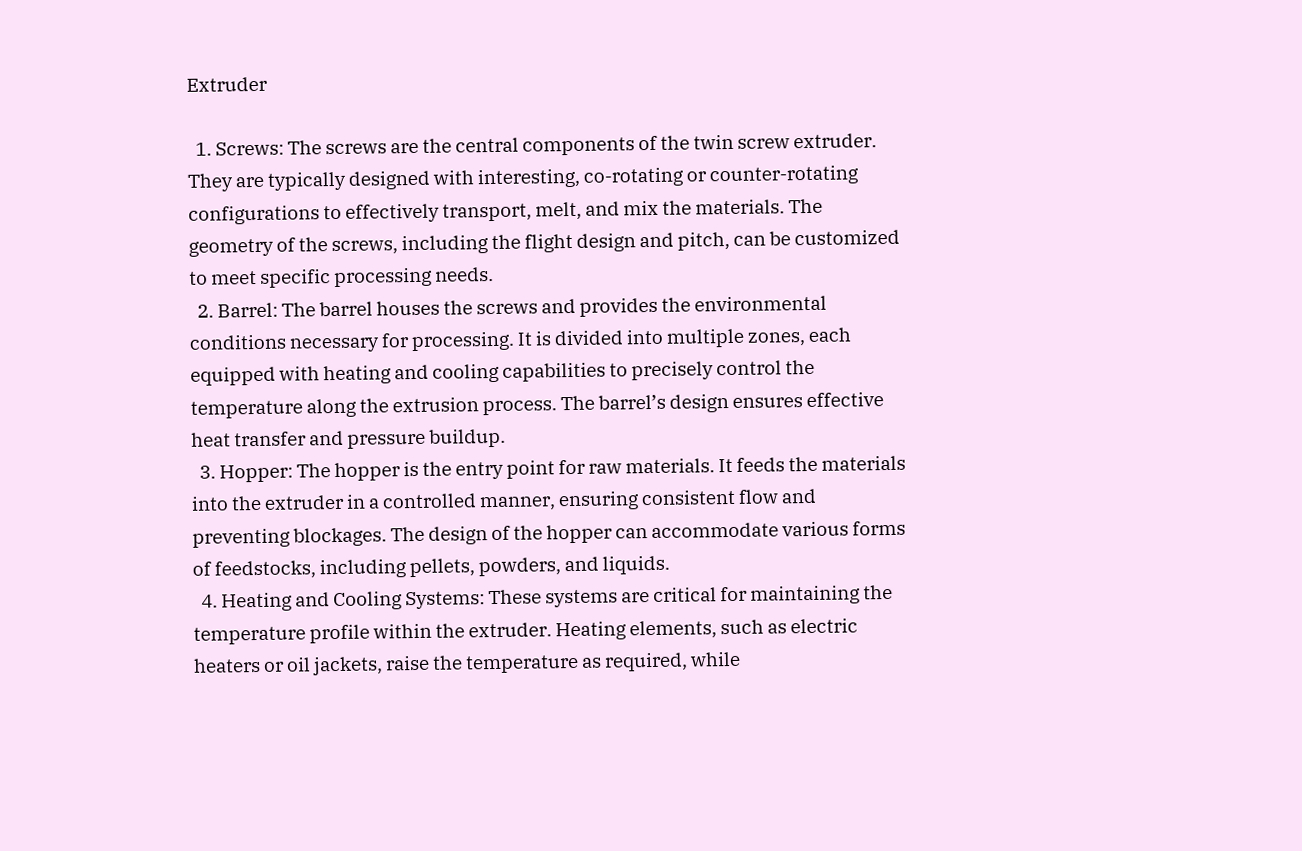Extruder

  1. Screws: The screws are the central components of the twin screw extruder. They are typically designed with interesting, co-rotating or counter-rotating configurations to effectively transport, melt, and mix the materials. The geometry of the screws, including the flight design and pitch, can be customized to meet specific processing needs.
  2. Barrel: The barrel houses the screws and provides the environmental conditions necessary for processing. It is divided into multiple zones, each equipped with heating and cooling capabilities to precisely control the temperature along the extrusion process. The barrel’s design ensures effective heat transfer and pressure buildup.
  3. Hopper: The hopper is the entry point for raw materials. It feeds the materials into the extruder in a controlled manner, ensuring consistent flow and preventing blockages. The design of the hopper can accommodate various forms of feedstocks, including pellets, powders, and liquids.
  4. Heating and Cooling Systems: These systems are critical for maintaining the temperature profile within the extruder. Heating elements, such as electric heaters or oil jackets, raise the temperature as required, while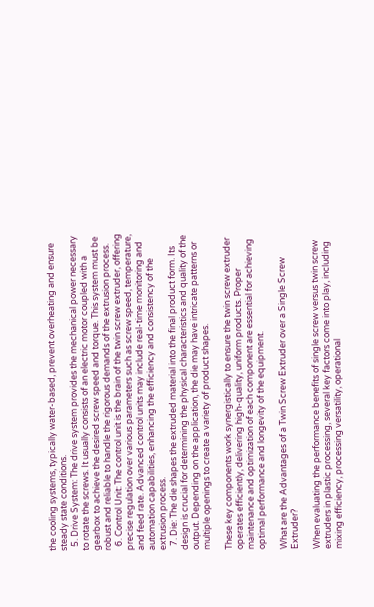the cooling systems, typically water-based, prevent overheating and ensure steady state conditions.
  5. Drive System: The drive system provides the mechanical power necessary to rotate the screws. It usually consists of an electric motor coupled with a gearbox to achieve the desired screw speed and torque. This system must be robust and reliable to handle the rigorous demands of the extrusion process.
  6. Control Unit: The control unit is the brain of the twin screw extruder, offering precise regulation over various parameters such as screw speed, temperature, and feed rate. Advanced control units may include real-time monitoring and automation capabilities, enhancing the efficiency and consistency of the extrusion process.
  7. Die: The die shapes the extruded material into the final product form. Its design is crucial for determining the physical characteristics and quality of the output. Depending on the application, the die may have intricate patterns or multiple openings to create a variety of product shapes.

These key components work synergistically to ensure the twin screw extruder operates efficiently, delivering high-quality, uniform products. Proper maintenance and optimization of each component are essential for achieving optimal performance and longevity of the equipment.

What are the Advantages of a Twin Screw Extruder over a Single Screw Extruder?

When evaluating the performance benefits of single screw versus twin screw extruders in plastic processing, several key factors come into play, including mixing efficiency, processing versatility, operational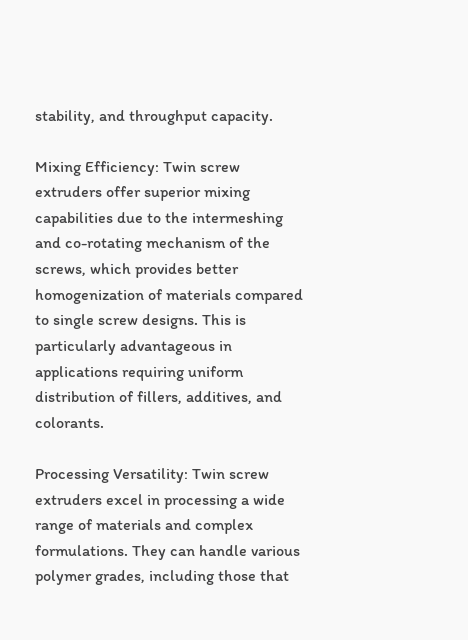stability, and throughput capacity.

Mixing Efficiency: Twin screw extruders offer superior mixing capabilities due to the intermeshing and co-rotating mechanism of the screws, which provides better homogenization of materials compared to single screw designs. This is particularly advantageous in applications requiring uniform distribution of fillers, additives, and colorants.

Processing Versatility: Twin screw extruders excel in processing a wide range of materials and complex formulations. They can handle various polymer grades, including those that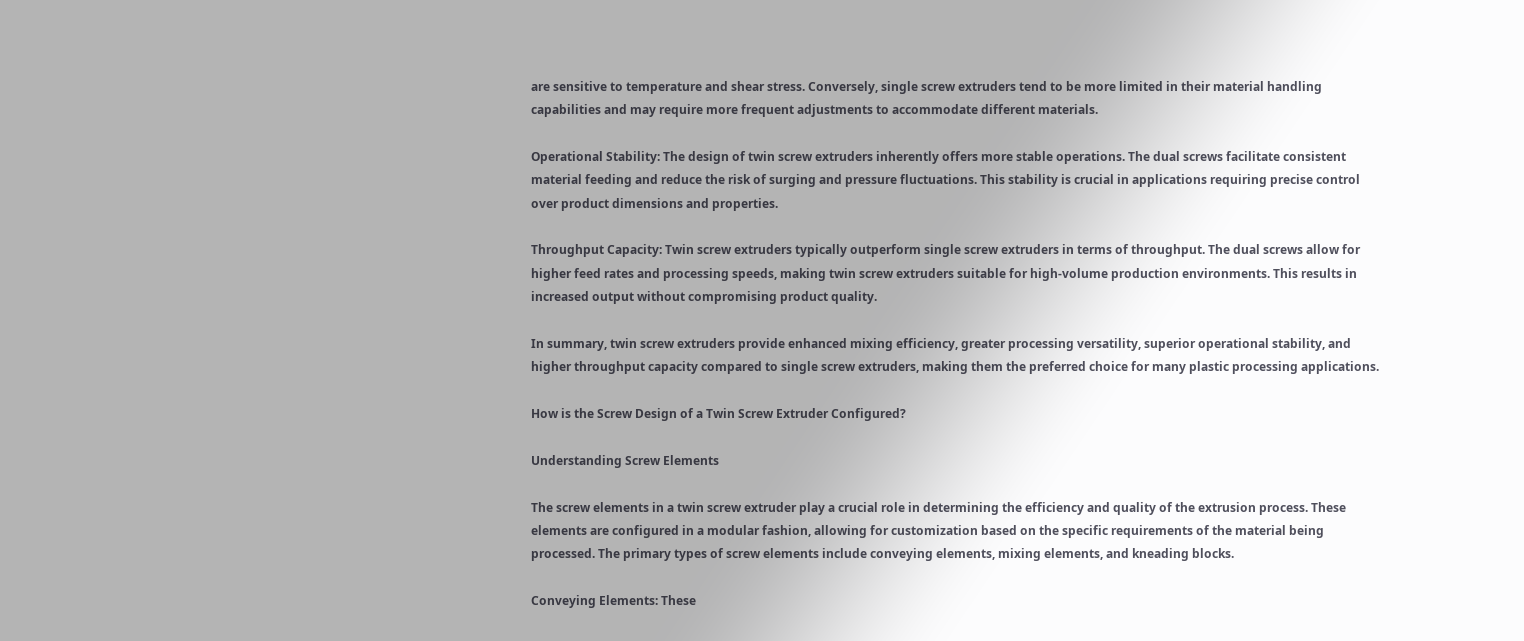are sensitive to temperature and shear stress. Conversely, single screw extruders tend to be more limited in their material handling capabilities and may require more frequent adjustments to accommodate different materials.

Operational Stability: The design of twin screw extruders inherently offers more stable operations. The dual screws facilitate consistent material feeding and reduce the risk of surging and pressure fluctuations. This stability is crucial in applications requiring precise control over product dimensions and properties.

Throughput Capacity: Twin screw extruders typically outperform single screw extruders in terms of throughput. The dual screws allow for higher feed rates and processing speeds, making twin screw extruders suitable for high-volume production environments. This results in increased output without compromising product quality.

In summary, twin screw extruders provide enhanced mixing efficiency, greater processing versatility, superior operational stability, and higher throughput capacity compared to single screw extruders, making them the preferred choice for many plastic processing applications.

How is the Screw Design of a Twin Screw Extruder Configured?

Understanding Screw Elements

The screw elements in a twin screw extruder play a crucial role in determining the efficiency and quality of the extrusion process. These elements are configured in a modular fashion, allowing for customization based on the specific requirements of the material being processed. The primary types of screw elements include conveying elements, mixing elements, and kneading blocks.

Conveying Elements: These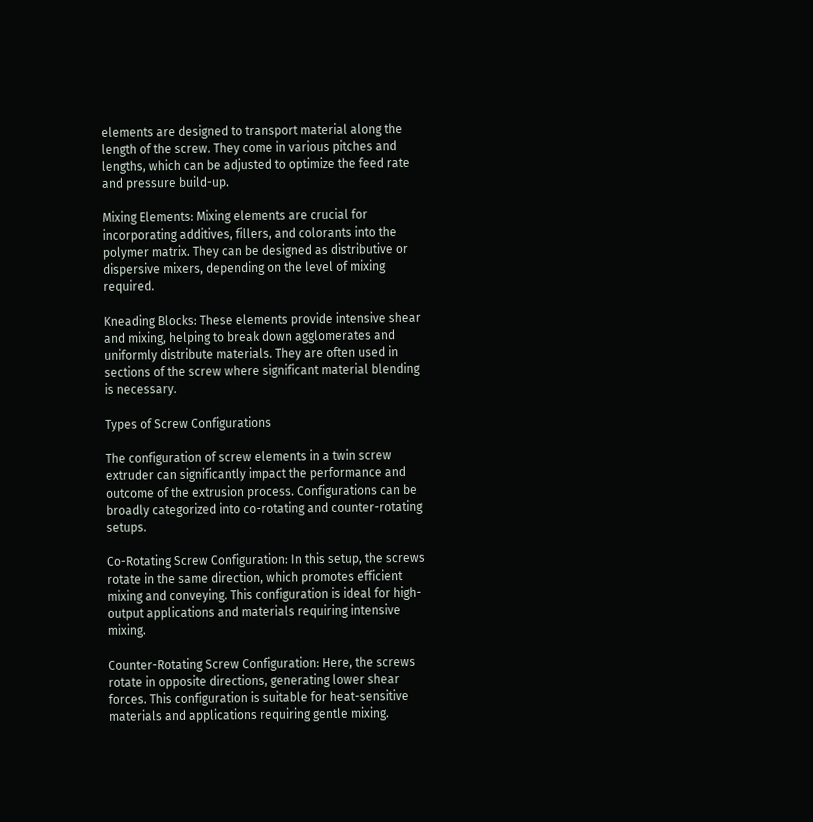elements are designed to transport material along the length of the screw. They come in various pitches and lengths, which can be adjusted to optimize the feed rate and pressure build-up.

Mixing Elements: Mixing elements are crucial for incorporating additives, fillers, and colorants into the polymer matrix. They can be designed as distributive or dispersive mixers, depending on the level of mixing required.

Kneading Blocks: These elements provide intensive shear and mixing, helping to break down agglomerates and uniformly distribute materials. They are often used in sections of the screw where significant material blending is necessary.

Types of Screw Configurations

The configuration of screw elements in a twin screw extruder can significantly impact the performance and outcome of the extrusion process. Configurations can be broadly categorized into co-rotating and counter-rotating setups.

Co-Rotating Screw Configuration: In this setup, the screws rotate in the same direction, which promotes efficient mixing and conveying. This configuration is ideal for high-output applications and materials requiring intensive mixing.

Counter-Rotating Screw Configuration: Here, the screws rotate in opposite directions, generating lower shear forces. This configuration is suitable for heat-sensitive materials and applications requiring gentle mixing.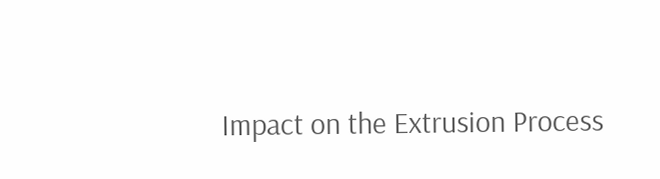Impact on the Extrusion Process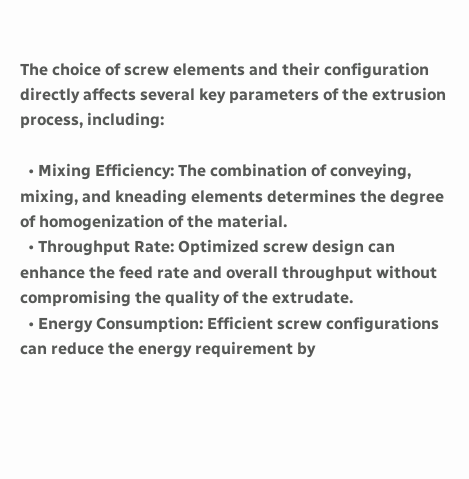The choice of screw elements and their configuration directly affects several key parameters of the extrusion process, including:

  • Mixing Efficiency: The combination of conveying, mixing, and kneading elements determines the degree of homogenization of the material.
  • Throughput Rate: Optimized screw design can enhance the feed rate and overall throughput without compromising the quality of the extrudate.
  • Energy Consumption: Efficient screw configurations can reduce the energy requirement by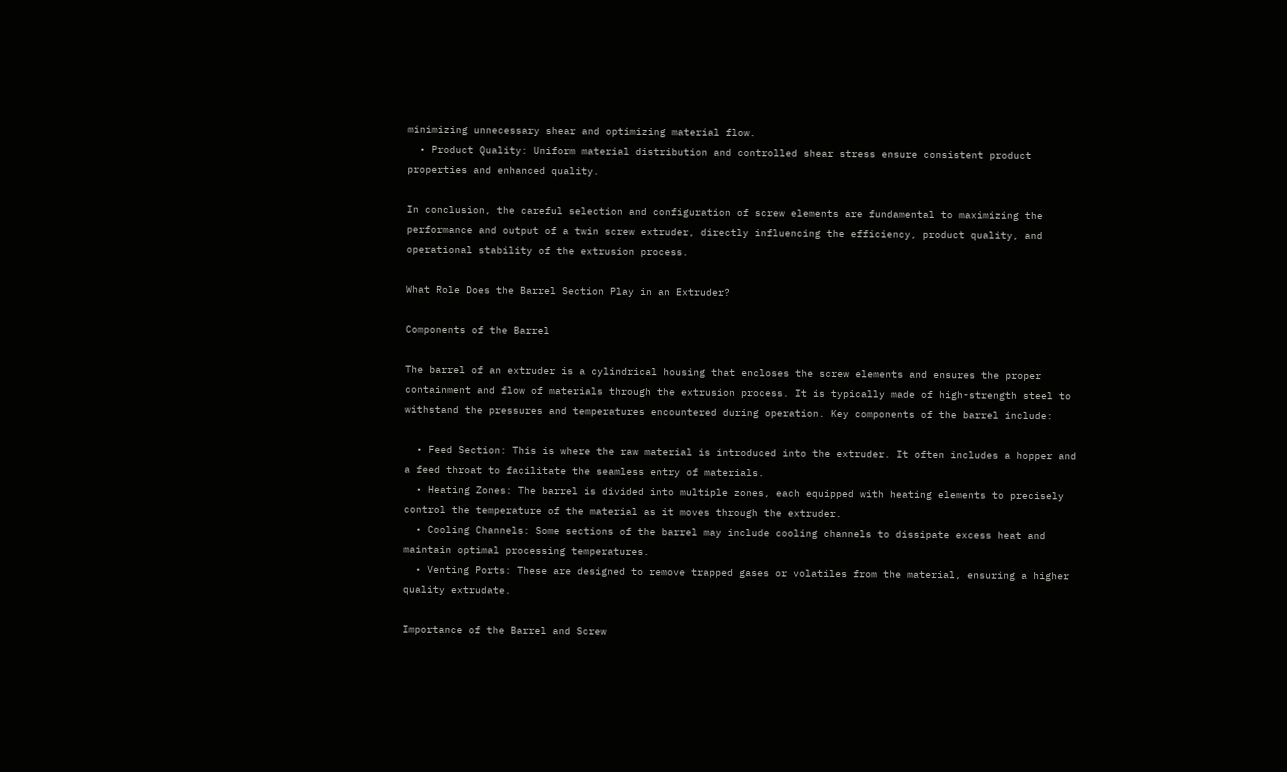minimizing unnecessary shear and optimizing material flow.
  • Product Quality: Uniform material distribution and controlled shear stress ensure consistent product properties and enhanced quality.

In conclusion, the careful selection and configuration of screw elements are fundamental to maximizing the performance and output of a twin screw extruder, directly influencing the efficiency, product quality, and operational stability of the extrusion process.

What Role Does the Barrel Section Play in an Extruder?

Components of the Barrel

The barrel of an extruder is a cylindrical housing that encloses the screw elements and ensures the proper containment and flow of materials through the extrusion process. It is typically made of high-strength steel to withstand the pressures and temperatures encountered during operation. Key components of the barrel include:

  • Feed Section: This is where the raw material is introduced into the extruder. It often includes a hopper and a feed throat to facilitate the seamless entry of materials.
  • Heating Zones: The barrel is divided into multiple zones, each equipped with heating elements to precisely control the temperature of the material as it moves through the extruder.
  • Cooling Channels: Some sections of the barrel may include cooling channels to dissipate excess heat and maintain optimal processing temperatures.
  • Venting Ports: These are designed to remove trapped gases or volatiles from the material, ensuring a higher quality extrudate.

Importance of the Barrel and Screw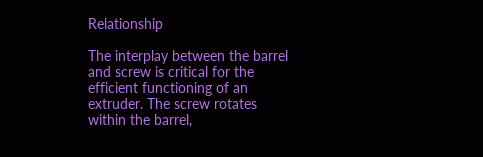Relationship

The interplay between the barrel and screw is critical for the efficient functioning of an extruder. The screw rotates within the barrel,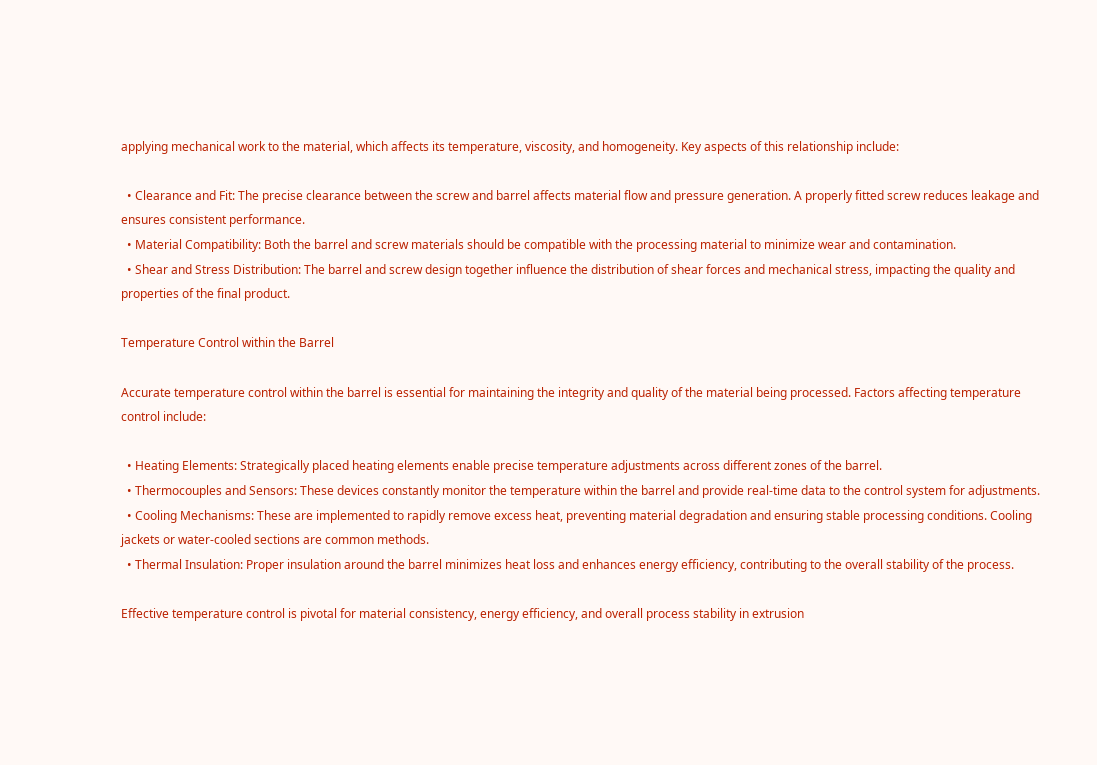applying mechanical work to the material, which affects its temperature, viscosity, and homogeneity. Key aspects of this relationship include:

  • Clearance and Fit: The precise clearance between the screw and barrel affects material flow and pressure generation. A properly fitted screw reduces leakage and ensures consistent performance.
  • Material Compatibility: Both the barrel and screw materials should be compatible with the processing material to minimize wear and contamination.
  • Shear and Stress Distribution: The barrel and screw design together influence the distribution of shear forces and mechanical stress, impacting the quality and properties of the final product.

Temperature Control within the Barrel

Accurate temperature control within the barrel is essential for maintaining the integrity and quality of the material being processed. Factors affecting temperature control include:

  • Heating Elements: Strategically placed heating elements enable precise temperature adjustments across different zones of the barrel.
  • Thermocouples and Sensors: These devices constantly monitor the temperature within the barrel and provide real-time data to the control system for adjustments.
  • Cooling Mechanisms: These are implemented to rapidly remove excess heat, preventing material degradation and ensuring stable processing conditions. Cooling jackets or water-cooled sections are common methods.
  • Thermal Insulation: Proper insulation around the barrel minimizes heat loss and enhances energy efficiency, contributing to the overall stability of the process.

Effective temperature control is pivotal for material consistency, energy efficiency, and overall process stability in extrusion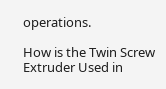operations.

How is the Twin Screw Extruder Used in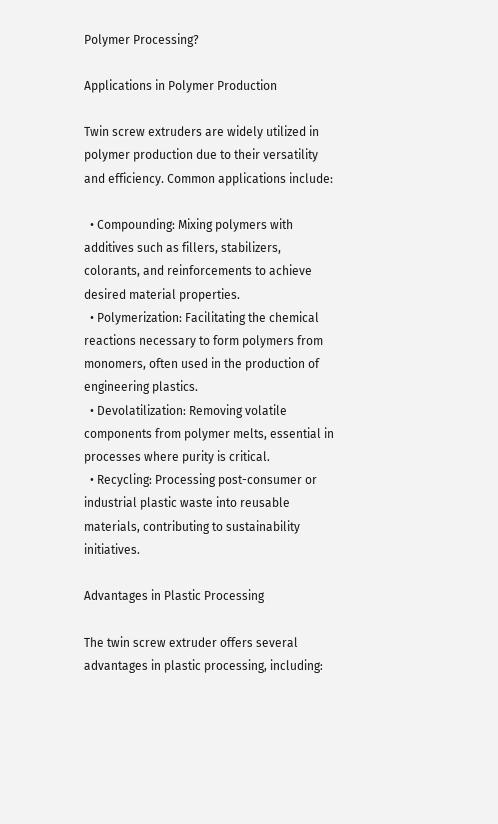Polymer Processing?

Applications in Polymer Production

Twin screw extruders are widely utilized in polymer production due to their versatility and efficiency. Common applications include:

  • Compounding: Mixing polymers with additives such as fillers, stabilizers, colorants, and reinforcements to achieve desired material properties.
  • Polymerization: Facilitating the chemical reactions necessary to form polymers from monomers, often used in the production of engineering plastics.
  • Devolatilization: Removing volatile components from polymer melts, essential in processes where purity is critical.
  • Recycling: Processing post-consumer or industrial plastic waste into reusable materials, contributing to sustainability initiatives.

Advantages in Plastic Processing

The twin screw extruder offers several advantages in plastic processing, including: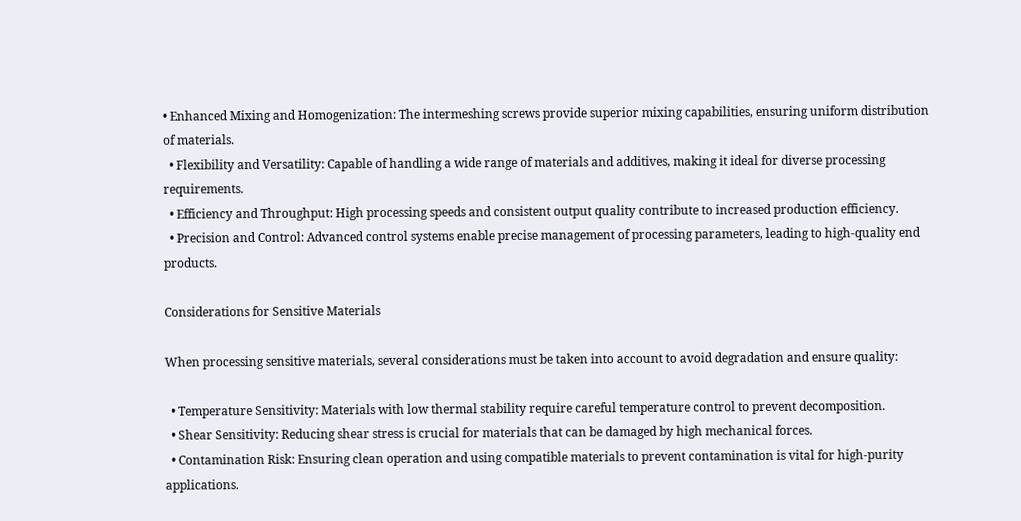• Enhanced Mixing and Homogenization: The intermeshing screws provide superior mixing capabilities, ensuring uniform distribution of materials.
  • Flexibility and Versatility: Capable of handling a wide range of materials and additives, making it ideal for diverse processing requirements.
  • Efficiency and Throughput: High processing speeds and consistent output quality contribute to increased production efficiency.
  • Precision and Control: Advanced control systems enable precise management of processing parameters, leading to high-quality end products.

Considerations for Sensitive Materials

When processing sensitive materials, several considerations must be taken into account to avoid degradation and ensure quality:

  • Temperature Sensitivity: Materials with low thermal stability require careful temperature control to prevent decomposition.
  • Shear Sensitivity: Reducing shear stress is crucial for materials that can be damaged by high mechanical forces.
  • Contamination Risk: Ensuring clean operation and using compatible materials to prevent contamination is vital for high-purity applications.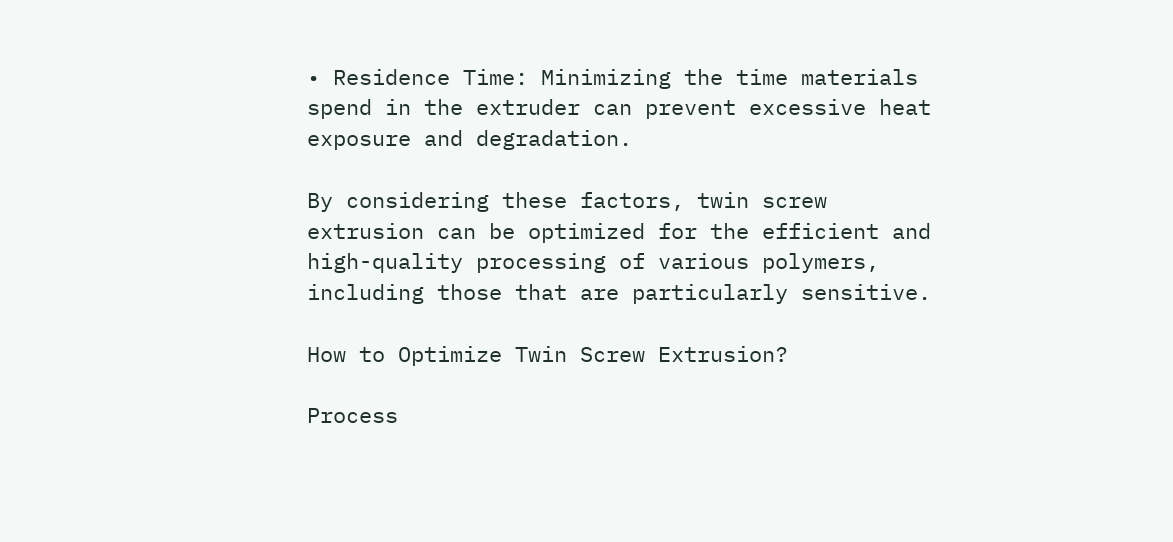• Residence Time: Minimizing the time materials spend in the extruder can prevent excessive heat exposure and degradation.

By considering these factors, twin screw extrusion can be optimized for the efficient and high-quality processing of various polymers, including those that are particularly sensitive.

How to Optimize Twin Screw Extrusion?

Process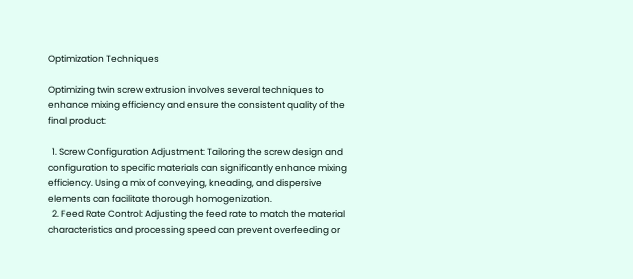Optimization Techniques

Optimizing twin screw extrusion involves several techniques to enhance mixing efficiency and ensure the consistent quality of the final product:

  1. Screw Configuration Adjustment: Tailoring the screw design and configuration to specific materials can significantly enhance mixing efficiency. Using a mix of conveying, kneading, and dispersive elements can facilitate thorough homogenization.
  2. Feed Rate Control: Adjusting the feed rate to match the material characteristics and processing speed can prevent overfeeding or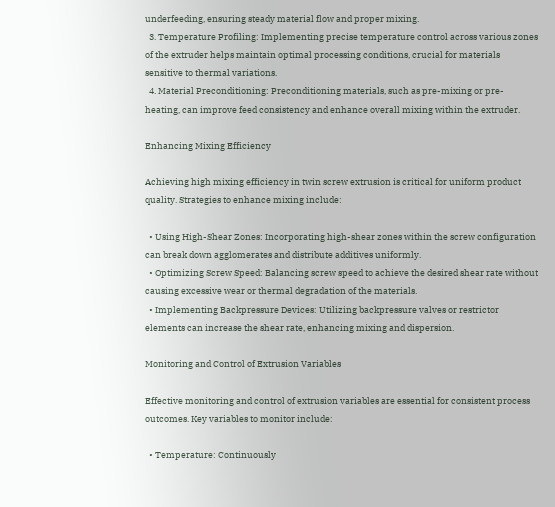underfeeding, ensuring steady material flow and proper mixing.
  3. Temperature Profiling: Implementing precise temperature control across various zones of the extruder helps maintain optimal processing conditions, crucial for materials sensitive to thermal variations.
  4. Material Preconditioning: Preconditioning materials, such as pre-mixing or pre-heating, can improve feed consistency and enhance overall mixing within the extruder.

Enhancing Mixing Efficiency

Achieving high mixing efficiency in twin screw extrusion is critical for uniform product quality. Strategies to enhance mixing include:

  • Using High-Shear Zones: Incorporating high-shear zones within the screw configuration can break down agglomerates and distribute additives uniformly.
  • Optimizing Screw Speed: Balancing screw speed to achieve the desired shear rate without causing excessive wear or thermal degradation of the materials.
  • Implementing Backpressure Devices: Utilizing backpressure valves or restrictor elements can increase the shear rate, enhancing mixing and dispersion.

Monitoring and Control of Extrusion Variables

Effective monitoring and control of extrusion variables are essential for consistent process outcomes. Key variables to monitor include:

  • Temperature: Continuously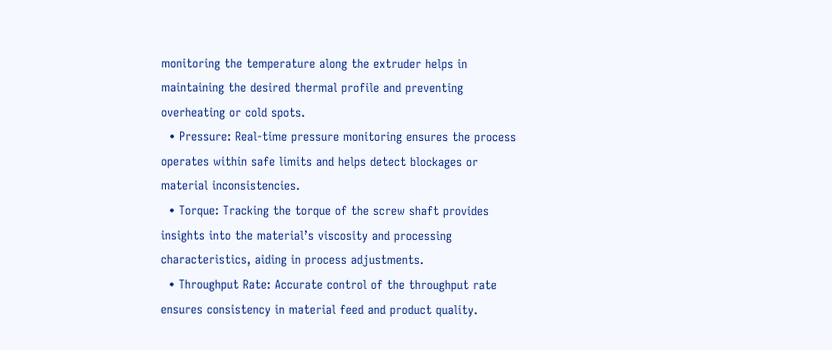monitoring the temperature along the extruder helps in maintaining the desired thermal profile and preventing overheating or cold spots.
  • Pressure: Real-time pressure monitoring ensures the process operates within safe limits and helps detect blockages or material inconsistencies.
  • Torque: Tracking the torque of the screw shaft provides insights into the material’s viscosity and processing characteristics, aiding in process adjustments.
  • Throughput Rate: Accurate control of the throughput rate ensures consistency in material feed and product quality.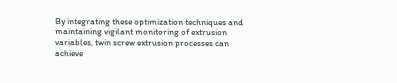By integrating these optimization techniques and maintaining vigilant monitoring of extrusion variables, twin screw extrusion processes can achieve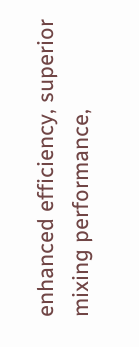enhanced efficiency, superior mixing performance,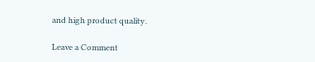and high product quality.

Leave a Comment